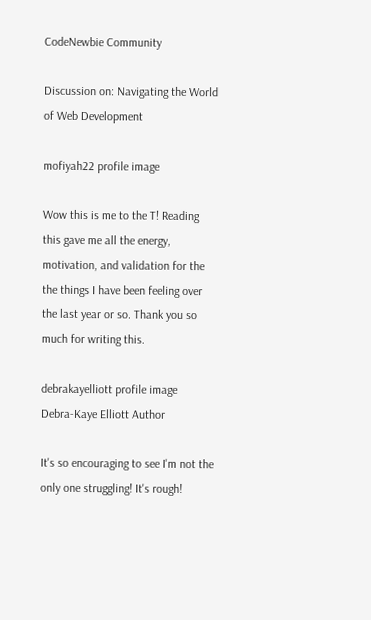CodeNewbie Community

Discussion on: Navigating the World of Web Development

mofiyah22 profile image

Wow this is me to the T! Reading this gave me all the energy, motivation, and validation for the the things I have been feeling over the last year or so. Thank you so much for writing this.

debrakayelliott profile image
Debra-Kaye Elliott Author

It's so encouraging to see I'm not the only one struggling! It's rough!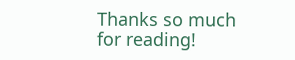Thanks so much for reading!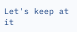Let's keep at it